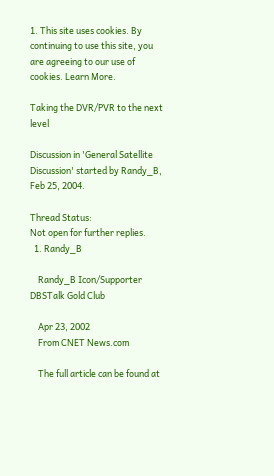1. This site uses cookies. By continuing to use this site, you are agreeing to our use of cookies. Learn More.

Taking the DVR/PVR to the next level

Discussion in 'General Satellite Discussion' started by Randy_B, Feb 25, 2004.

Thread Status:
Not open for further replies.
  1. Randy_B

    Randy_B Icon/Supporter DBSTalk Gold Club

    Apr 23, 2002
    From CNET News.com

    The full article can be found at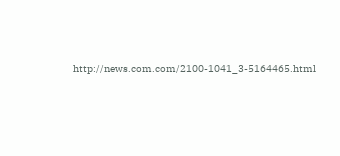http://news.com.com/2100-1041_3-5164465.html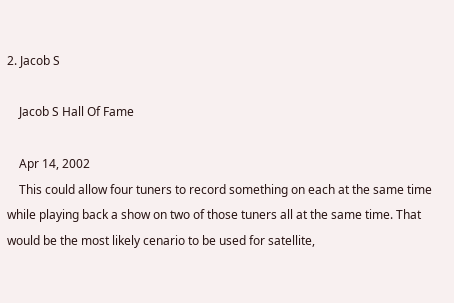2. Jacob S

    Jacob S Hall Of Fame

    Apr 14, 2002
    This could allow four tuners to record something on each at the same time while playing back a show on two of those tuners all at the same time. That would be the most likely cenario to be used for satellite,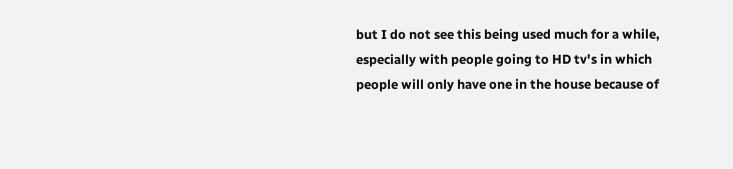but I do not see this being used much for a while, especially with people going to HD tv's in which people will only have one in the house because of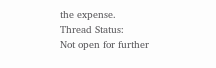the expense.
Thread Status:
Not open for further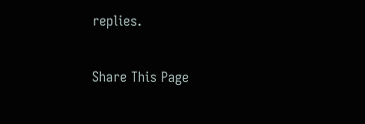replies.

Share This Page